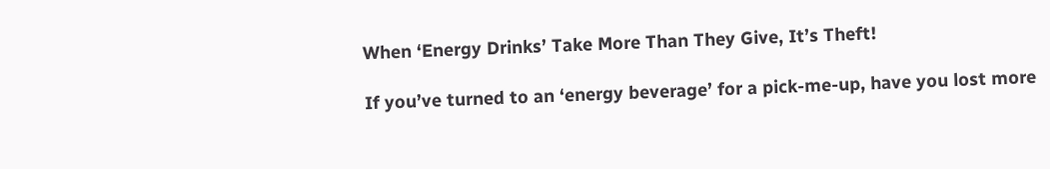When ‘Energy Drinks’ Take More Than They Give, It’s Theft!

If you’ve turned to an ‘energy beverage’ for a pick-me-up, have you lost more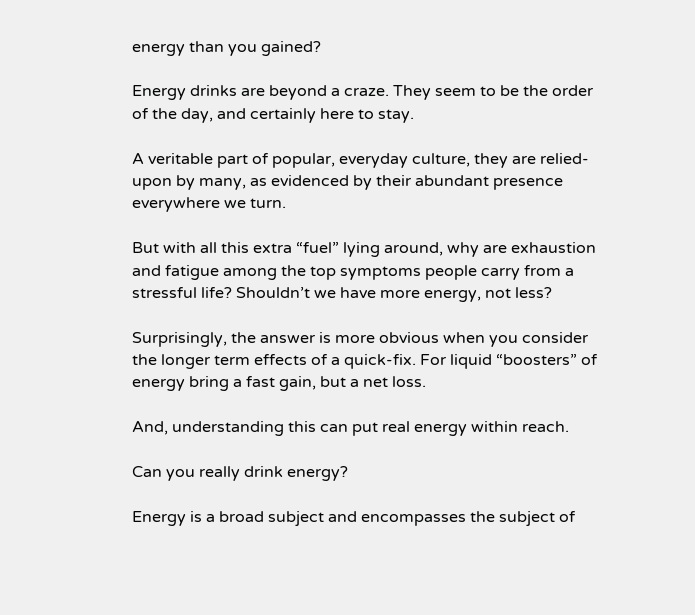energy than you gained?

Energy drinks are beyond a craze. They seem to be the order of the day, and certainly here to stay.

A veritable part of popular, everyday culture, they are relied-upon by many, as evidenced by their abundant presence everywhere we turn.

But with all this extra “fuel” lying around, why are exhaustion and fatigue among the top symptoms people carry from a stressful life? Shouldn’t we have more energy, not less?

Surprisingly, the answer is more obvious when you consider the longer term effects of a quick-fix. For liquid “boosters” of energy bring a fast gain, but a net loss.

And, understanding this can put real energy within reach.

Can you really drink energy?

Energy is a broad subject and encompasses the subject of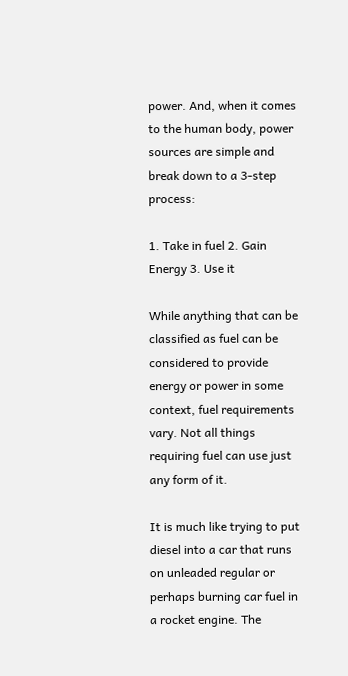power. And, when it comes to the human body, power sources are simple and break down to a 3-step process:

1. Take in fuel 2. Gain Energy 3. Use it

While anything that can be classified as fuel can be considered to provide energy or power in some context, fuel requirements vary. Not all things requiring fuel can use just any form of it.

It is much like trying to put diesel into a car that runs on unleaded regular or perhaps burning car fuel in a rocket engine. The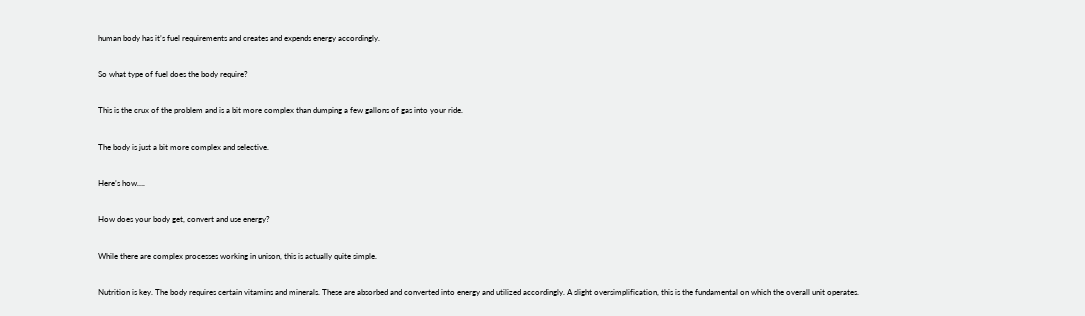human body has it’s fuel requirements and creates and expends energy accordingly.

So what type of fuel does the body require?

This is the crux of the problem and is a bit more complex than dumping a few gallons of gas into your ride.

The body is just a bit more complex and selective.

Here’s how….

How does your body get, convert and use energy?

While there are complex processes working in unison, this is actually quite simple.

Nutrition is key. The body requires certain vitamins and minerals. These are absorbed and converted into energy and utilized accordingly. A slight oversimplification, this is the fundamental on which the overall unit operates.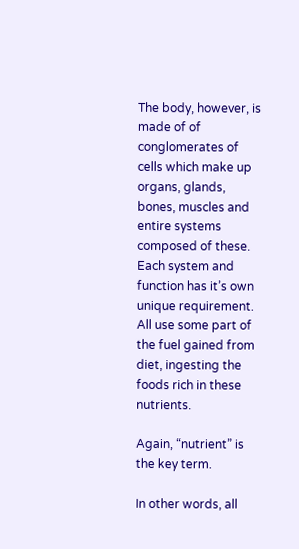The body, however, is made of of conglomerates of cells which make up organs, glands, bones, muscles and entire systems composed of these. Each system and function has it’s own unique requirement. All use some part of the fuel gained from diet, ingesting the foods rich in these nutrients.

Again, “nutrient” is the key term.

In other words, all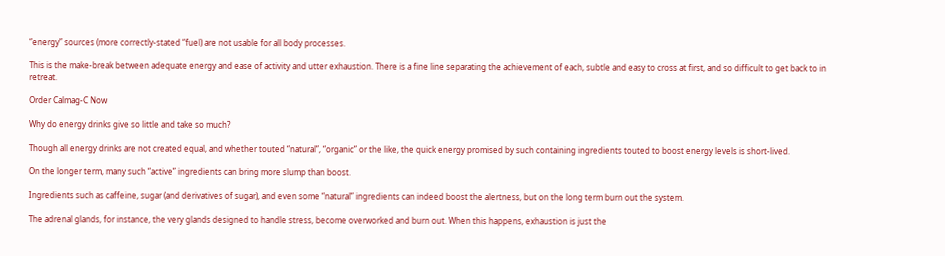“energy” sources (more correctly-stated “fuel) are not usable for all body processes.

This is the make-break between adequate energy and ease of activity and utter exhaustion. There is a fine line separating the achievement of each, subtle and easy to cross at first, and so difficult to get back to in retreat.

Order Calmag-C Now

Why do energy drinks give so little and take so much?

Though all energy drinks are not created equal, and whether touted “natural”, “organic” or the like, the quick energy promised by such containing ingredients touted to boost energy levels is short-lived.

On the longer term, many such “active” ingredients can bring more slump than boost.

Ingredients such as caffeine, sugar (and derivatives of sugar), and even some “natural” ingredients can indeed boost the alertness, but on the long term burn out the system.

The adrenal glands, for instance, the very glands designed to handle stress, become overworked and burn out. When this happens, exhaustion is just the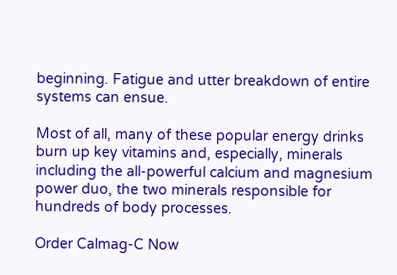beginning. Fatigue and utter breakdown of entire systems can ensue.

Most of all, many of these popular energy drinks burn up key vitamins and, especially, minerals including the all-powerful calcium and magnesium power duo, the two minerals responsible for hundreds of body processes.

Order Calmag-C Now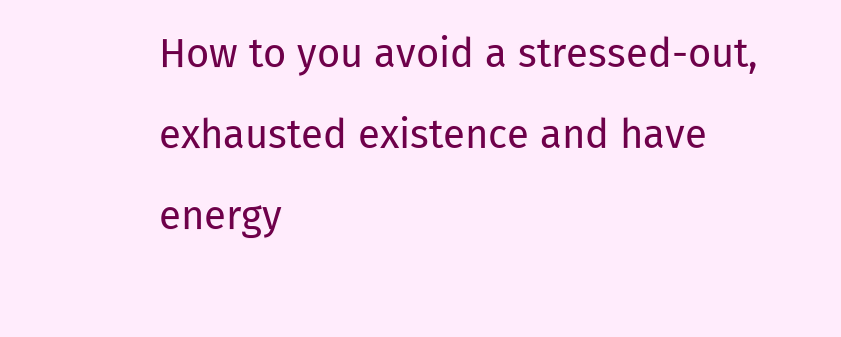How to you avoid a stressed-out, exhausted existence and have energy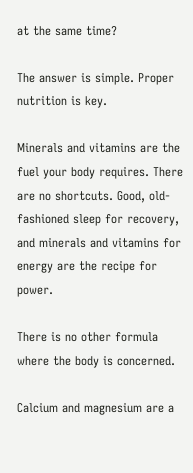at the same time?

The answer is simple. Proper nutrition is key.

Minerals and vitamins are the fuel your body requires. There are no shortcuts. Good, old-fashioned sleep for recovery, and minerals and vitamins for energy are the recipe for power.

There is no other formula where the body is concerned.

Calcium and magnesium are a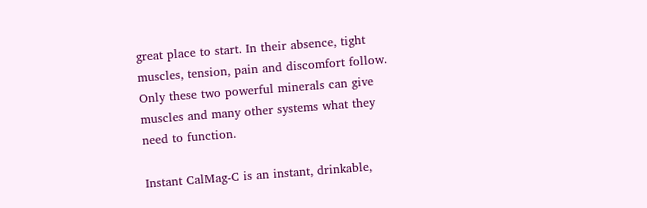great place to start. In their absence, tight muscles, tension, pain and discomfort follow. Only these two powerful minerals can give muscles and many other systems what they need to function.

Instant CalMag-C is an instant, drinkable,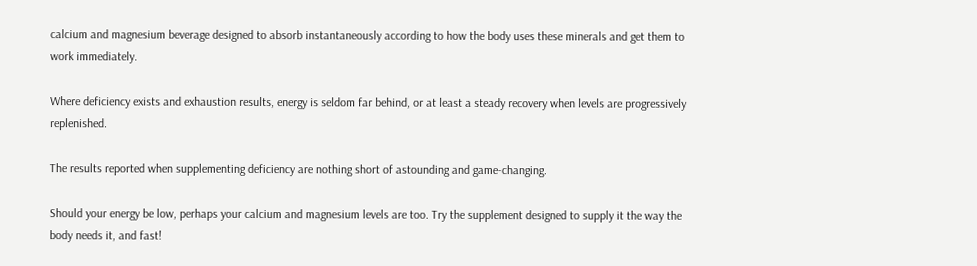calcium and magnesium beverage designed to absorb instantaneously according to how the body uses these minerals and get them to work immediately.

Where deficiency exists and exhaustion results, energy is seldom far behind, or at least a steady recovery when levels are progressively replenished.

The results reported when supplementing deficiency are nothing short of astounding and game-changing.

Should your energy be low, perhaps your calcium and magnesium levels are too. Try the supplement designed to supply it the way the body needs it, and fast!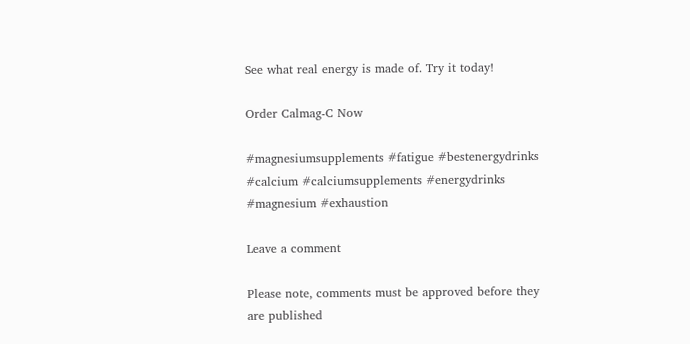See what real energy is made of. Try it today!

Order Calmag-C Now

#magnesiumsupplements #fatigue #bestenergydrinks #calcium #calciumsupplements #energydrinks #magnesium #exhaustion

Leave a comment

Please note, comments must be approved before they are published